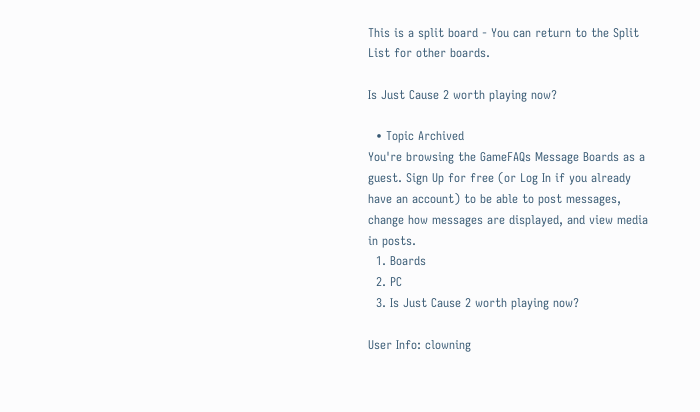This is a split board - You can return to the Split List for other boards.

Is Just Cause 2 worth playing now?

  • Topic Archived
You're browsing the GameFAQs Message Boards as a guest. Sign Up for free (or Log In if you already have an account) to be able to post messages, change how messages are displayed, and view media in posts.
  1. Boards
  2. PC
  3. Is Just Cause 2 worth playing now?

User Info: clowning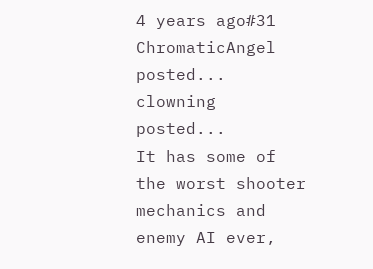4 years ago#31
ChromaticAngel posted...
clowning posted...
It has some of the worst shooter mechanics and enemy AI ever,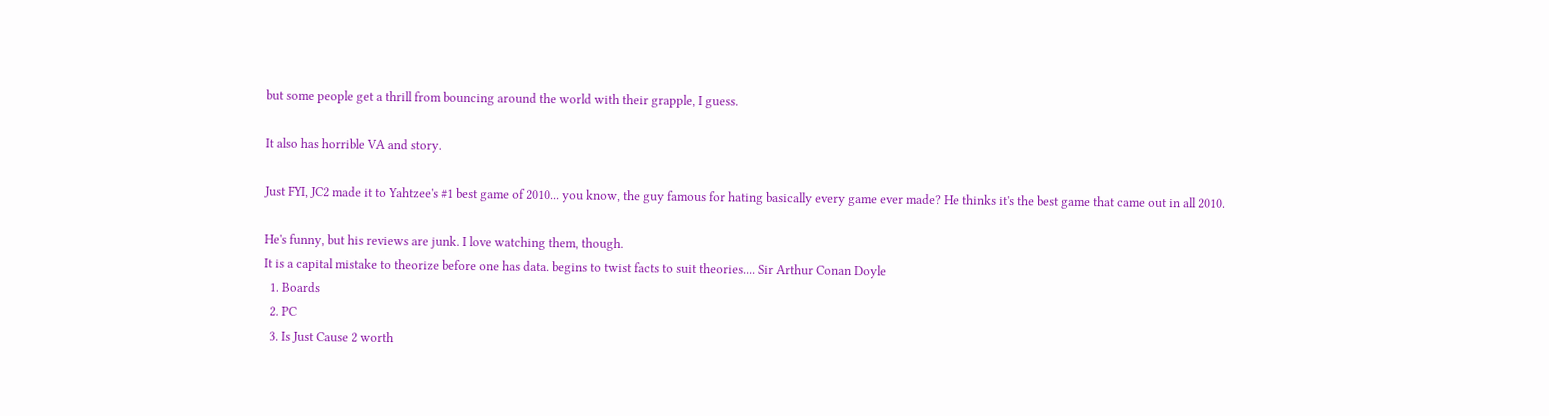but some people get a thrill from bouncing around the world with their grapple, I guess.

It also has horrible VA and story.

Just FYI, JC2 made it to Yahtzee's #1 best game of 2010... you know, the guy famous for hating basically every game ever made? He thinks it's the best game that came out in all 2010.

He's funny, but his reviews are junk. I love watching them, though.
It is a capital mistake to theorize before one has data. begins to twist facts to suit theories.... Sir Arthur Conan Doyle
  1. Boards
  2. PC
  3. Is Just Cause 2 worth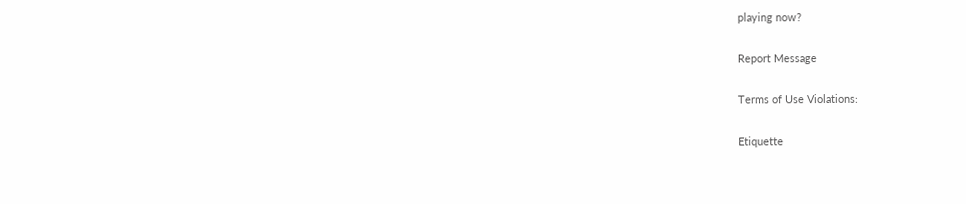playing now?

Report Message

Terms of Use Violations:

Etiquette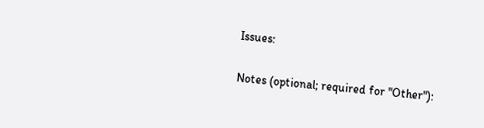Issues:

Notes (optional; required for "Other"):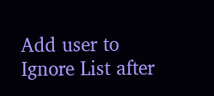Add user to Ignore List after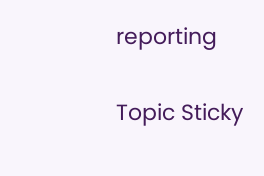reporting

Topic Sticky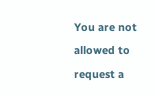You are not allowed to request a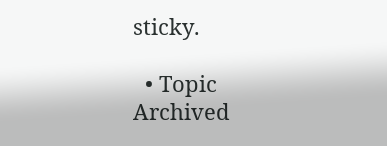sticky.

  • Topic Archived